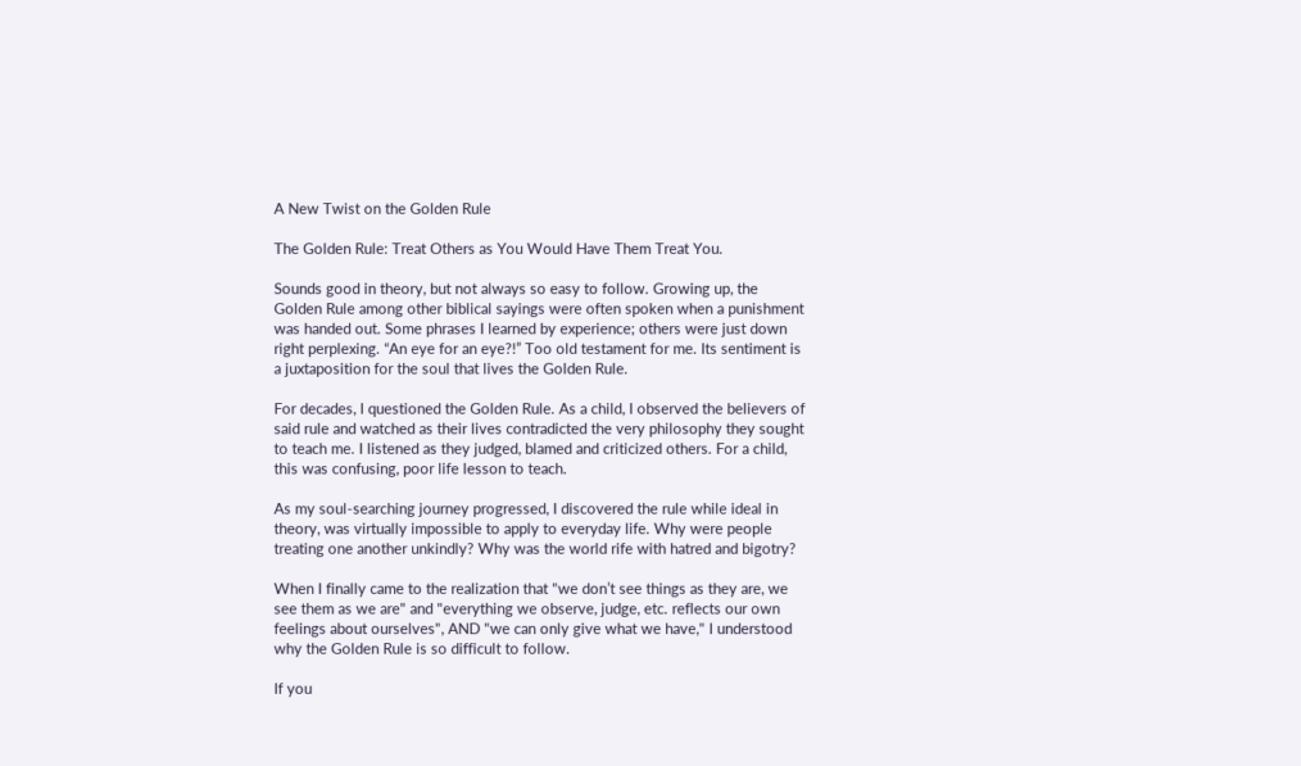A New Twist on the Golden Rule

The Golden Rule: Treat Others as You Would Have Them Treat You.

Sounds good in theory, but not always so easy to follow. Growing up, the Golden Rule among other biblical sayings were often spoken when a punishment was handed out. Some phrases I learned by experience; others were just down right perplexing. “An eye for an eye?!” Too old testament for me. Its sentiment is a juxtaposition for the soul that lives the Golden Rule.

For decades, I questioned the Golden Rule. As a child, I observed the believers of said rule and watched as their lives contradicted the very philosophy they sought to teach me. I listened as they judged, blamed and criticized others. For a child, this was confusing, poor life lesson to teach.

As my soul-searching journey progressed, I discovered the rule while ideal in theory, was virtually impossible to apply to everyday life. Why were people treating one another unkindly? Why was the world rife with hatred and bigotry?

When I finally came to the realization that "we don’t see things as they are, we see them as we are" and "everything we observe, judge, etc. reflects our own feelings about ourselves", AND "we can only give what we have," I understood why the Golden Rule is so difficult to follow.

If you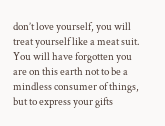don’t love yourself, you will treat yourself like a meat suit. You will have forgotten you are on this earth not to be a mindless consumer of things, but to express your gifts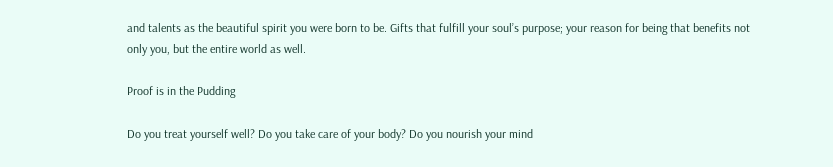and talents as the beautiful spirit you were born to be. Gifts that fulfill your soul’s purpose; your reason for being that benefits not only you, but the entire world as well.

Proof is in the Pudding

Do you treat yourself well? Do you take care of your body? Do you nourish your mind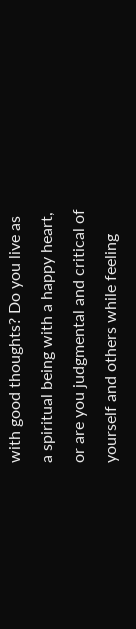with good thoughts? Do you live as a spiritual being with a happy heart, or are you judgmental and critical of yourself and others while feeling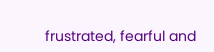frustrated, fearful and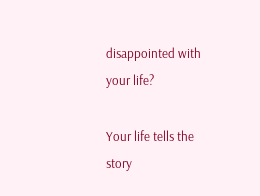disappointed with your life?

Your life tells the story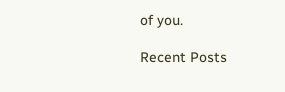of you.

Recent Posts